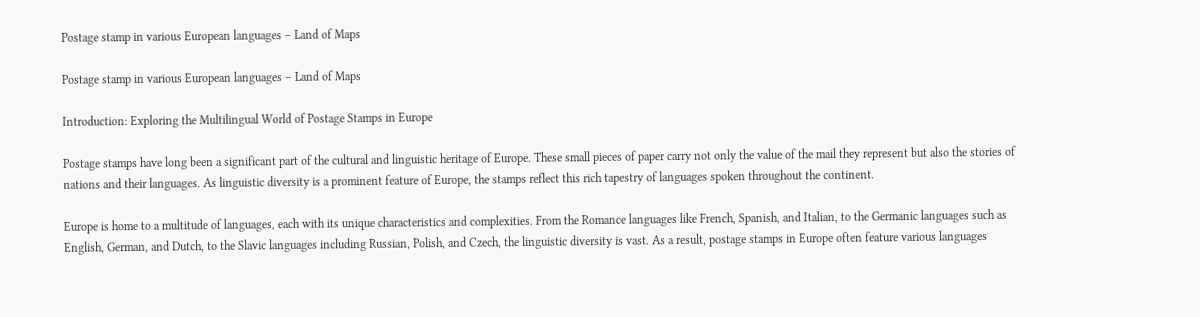Postage stamp in various European languages – Land of Maps

Postage stamp in various European languages – Land of Maps

Introduction: Exploring the Multilingual World of Postage Stamps in Europe

Postage stamps have long been a significant part of the cultural and linguistic heritage of Europe. These small pieces of paper carry not only the value of the mail they represent but also the stories of nations and their languages. As linguistic diversity is a prominent feature of Europe, the stamps reflect this rich tapestry of languages spoken throughout the continent.

Europe is home to a multitude of languages, each with its unique characteristics and complexities. From the Romance languages like French, Spanish, and Italian, to the Germanic languages such as English, German, and Dutch, to the Slavic languages including Russian, Polish, and Czech, the linguistic diversity is vast. As a result, postage stamps in Europe often feature various languages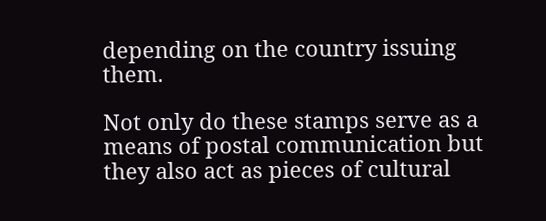depending on the country issuing them.

Not only do these stamps serve as a means of postal communication but they also act as pieces of cultural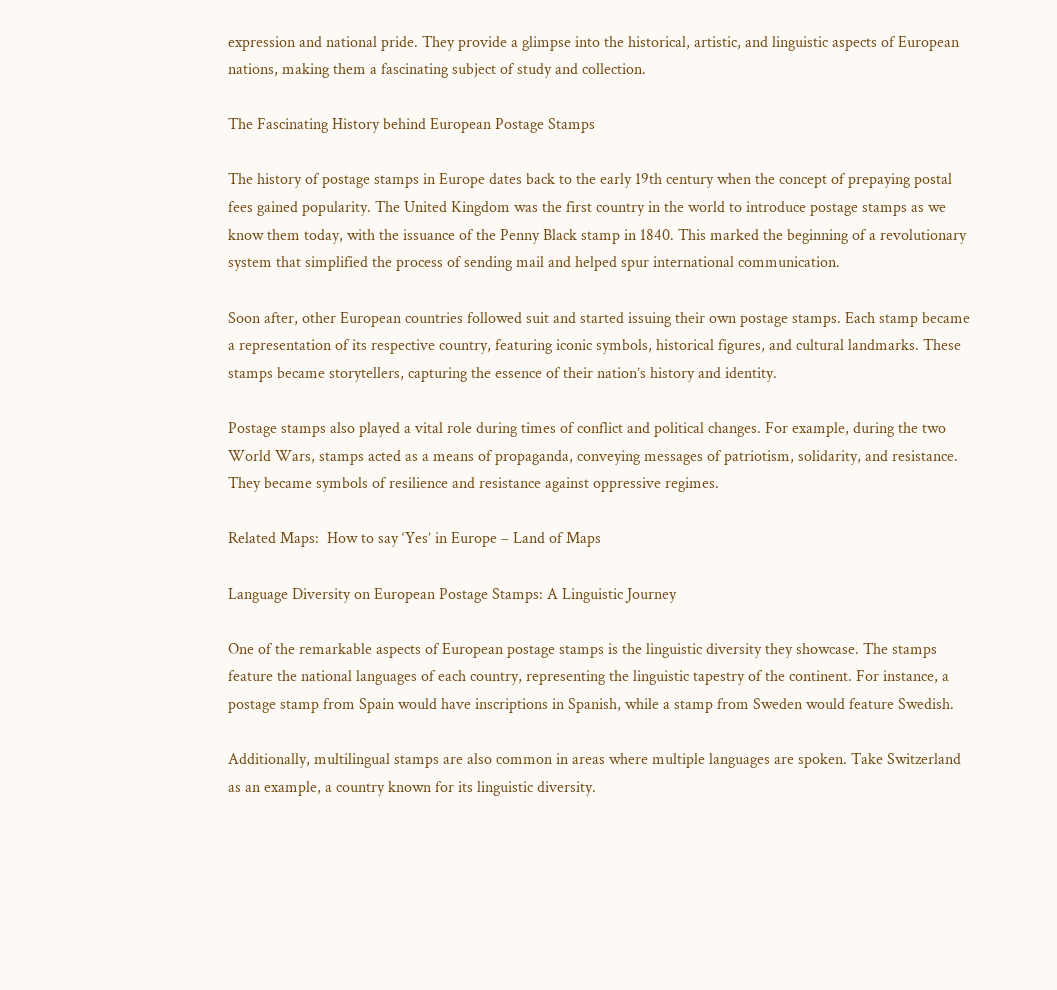expression and national pride. They provide a glimpse into the historical, artistic, and linguistic aspects of European nations, making them a fascinating subject of study and collection.

The Fascinating History behind European Postage Stamps

The history of postage stamps in Europe dates back to the early 19th century when the concept of prepaying postal fees gained popularity. The United Kingdom was the first country in the world to introduce postage stamps as we know them today, with the issuance of the Penny Black stamp in 1840. This marked the beginning of a revolutionary system that simplified the process of sending mail and helped spur international communication.

Soon after, other European countries followed suit and started issuing their own postage stamps. Each stamp became a representation of its respective country, featuring iconic symbols, historical figures, and cultural landmarks. These stamps became storytellers, capturing the essence of their nation’s history and identity.

Postage stamps also played a vital role during times of conflict and political changes. For example, during the two World Wars, stamps acted as a means of propaganda, conveying messages of patriotism, solidarity, and resistance. They became symbols of resilience and resistance against oppressive regimes.

Related Maps:  How to say ‘Yes’ in Europe – Land of Maps

Language Diversity on European Postage Stamps: A Linguistic Journey

One of the remarkable aspects of European postage stamps is the linguistic diversity they showcase. The stamps feature the national languages of each country, representing the linguistic tapestry of the continent. For instance, a postage stamp from Spain would have inscriptions in Spanish, while a stamp from Sweden would feature Swedish.

Additionally, multilingual stamps are also common in areas where multiple languages are spoken. Take Switzerland as an example, a country known for its linguistic diversity.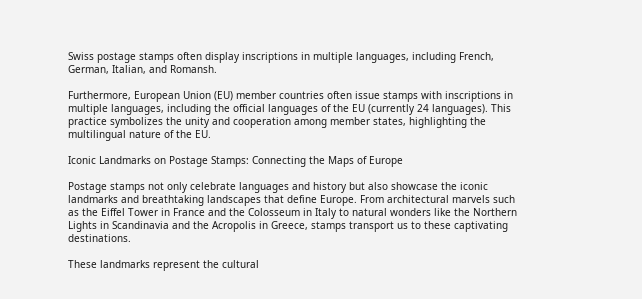Swiss postage stamps often display inscriptions in multiple languages, including French, German, Italian, and Romansh.

Furthermore, European Union (EU) member countries often issue stamps with inscriptions in multiple languages, including the official languages of the EU (currently 24 languages). This practice symbolizes the unity and cooperation among member states, highlighting the multilingual nature of the EU.

Iconic Landmarks on Postage Stamps: Connecting the Maps of Europe

Postage stamps not only celebrate languages and history but also showcase the iconic landmarks and breathtaking landscapes that define Europe. From architectural marvels such as the Eiffel Tower in France and the Colosseum in Italy to natural wonders like the Northern Lights in Scandinavia and the Acropolis in Greece, stamps transport us to these captivating destinations.

These landmarks represent the cultural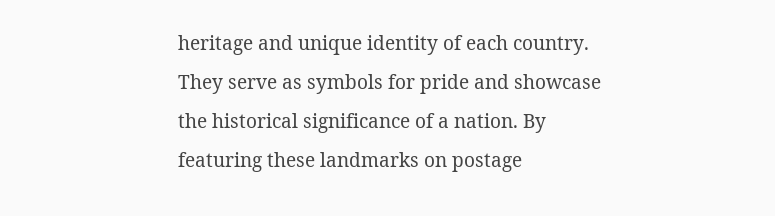heritage and unique identity of each country. They serve as symbols for pride and showcase the historical significance of a nation. By featuring these landmarks on postage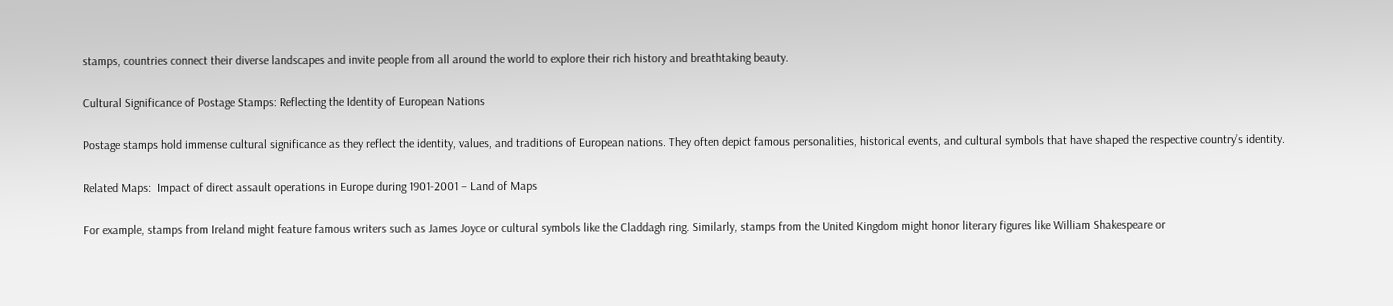stamps, countries connect their diverse landscapes and invite people from all around the world to explore their rich history and breathtaking beauty.

Cultural Significance of Postage Stamps: Reflecting the Identity of European Nations

Postage stamps hold immense cultural significance as they reflect the identity, values, and traditions of European nations. They often depict famous personalities, historical events, and cultural symbols that have shaped the respective country’s identity.

Related Maps:  Impact of direct assault operations in Europe during 1901-2001 – Land of Maps

For example, stamps from Ireland might feature famous writers such as James Joyce or cultural symbols like the Claddagh ring. Similarly, stamps from the United Kingdom might honor literary figures like William Shakespeare or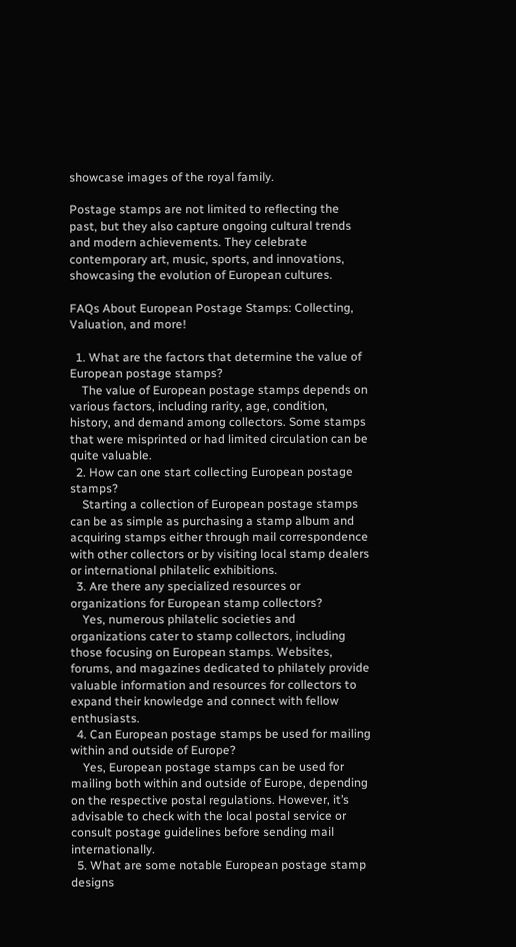showcase images of the royal family.

Postage stamps are not limited to reflecting the past, but they also capture ongoing cultural trends and modern achievements. They celebrate contemporary art, music, sports, and innovations, showcasing the evolution of European cultures.

FAQs About European Postage Stamps: Collecting, Valuation, and more!

  1. What are the factors that determine the value of European postage stamps?
    The value of European postage stamps depends on various factors, including rarity, age, condition, history, and demand among collectors. Some stamps that were misprinted or had limited circulation can be quite valuable.
  2. How can one start collecting European postage stamps?
    Starting a collection of European postage stamps can be as simple as purchasing a stamp album and acquiring stamps either through mail correspondence with other collectors or by visiting local stamp dealers or international philatelic exhibitions.
  3. Are there any specialized resources or organizations for European stamp collectors?
    Yes, numerous philatelic societies and organizations cater to stamp collectors, including those focusing on European stamps. Websites, forums, and magazines dedicated to philately provide valuable information and resources for collectors to expand their knowledge and connect with fellow enthusiasts.
  4. Can European postage stamps be used for mailing within and outside of Europe?
    Yes, European postage stamps can be used for mailing both within and outside of Europe, depending on the respective postal regulations. However, it’s advisable to check with the local postal service or consult postage guidelines before sending mail internationally.
  5. What are some notable European postage stamp designs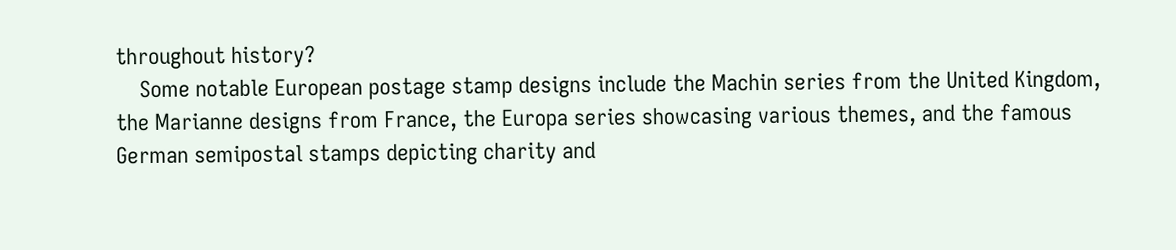throughout history?
    Some notable European postage stamp designs include the Machin series from the United Kingdom, the Marianne designs from France, the Europa series showcasing various themes, and the famous German semipostal stamps depicting charity and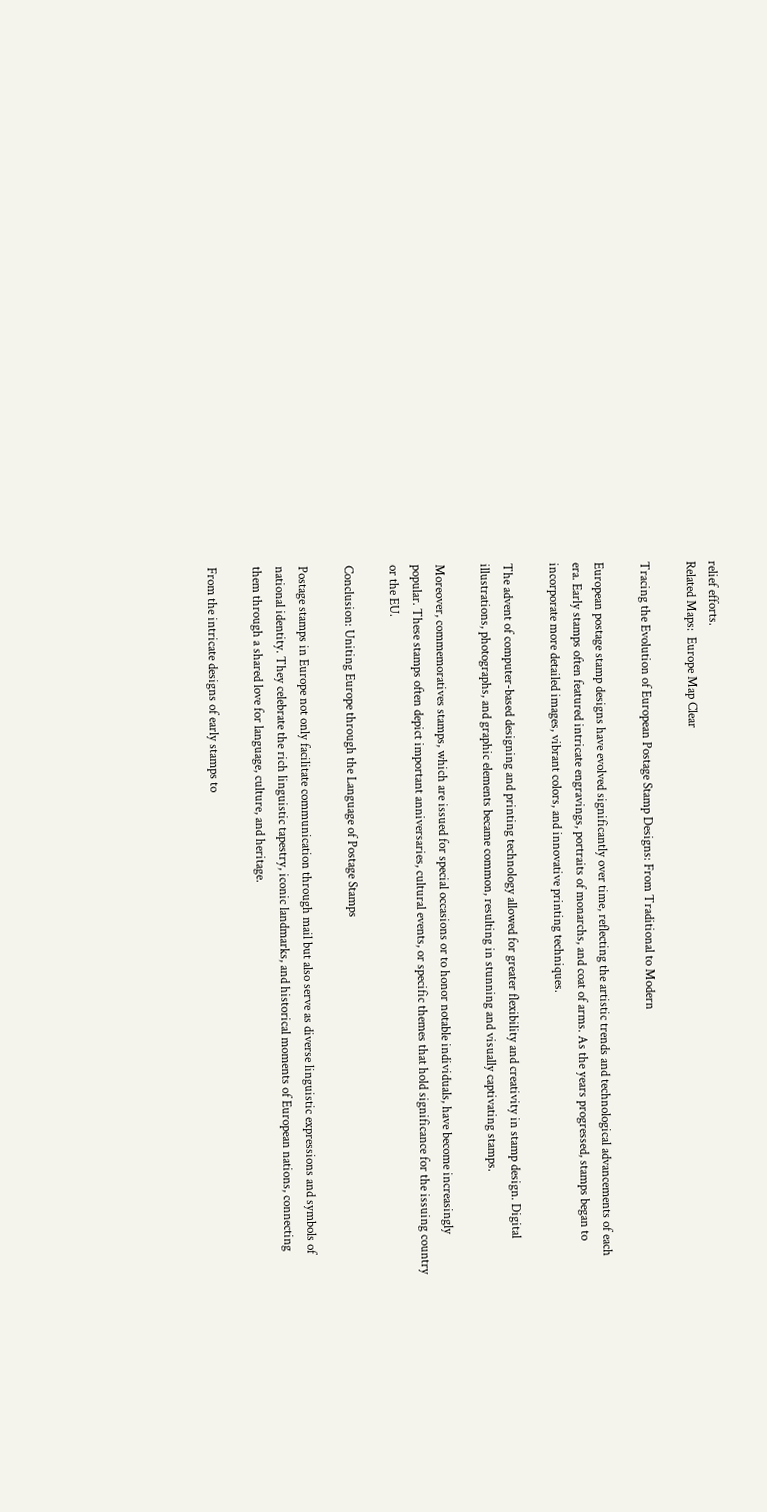relief efforts.
Related Maps:  Europe Map Clear

Tracing the Evolution of European Postage Stamp Designs: From Traditional to Modern

European postage stamp designs have evolved significantly over time, reflecting the artistic trends and technological advancements of each era. Early stamps often featured intricate engravings, portraits of monarchs, and coat of arms. As the years progressed, stamps began to incorporate more detailed images, vibrant colors, and innovative printing techniques.

The advent of computer-based designing and printing technology allowed for greater flexibility and creativity in stamp design. Digital illustrations, photographs, and graphic elements became common, resulting in stunning and visually captivating stamps.

Moreover, commemoratives stamps, which are issued for special occasions or to honor notable individuals, have become increasingly popular. These stamps often depict important anniversaries, cultural events, or specific themes that hold significance for the issuing country or the EU.

Conclusion: Uniting Europe through the Language of Postage Stamps

Postage stamps in Europe not only facilitate communication through mail but also serve as diverse linguistic expressions and symbols of national identity. They celebrate the rich linguistic tapestry, iconic landmarks, and historical moments of European nations, connecting them through a shared love for language, culture, and heritage.

From the intricate designs of early stamps to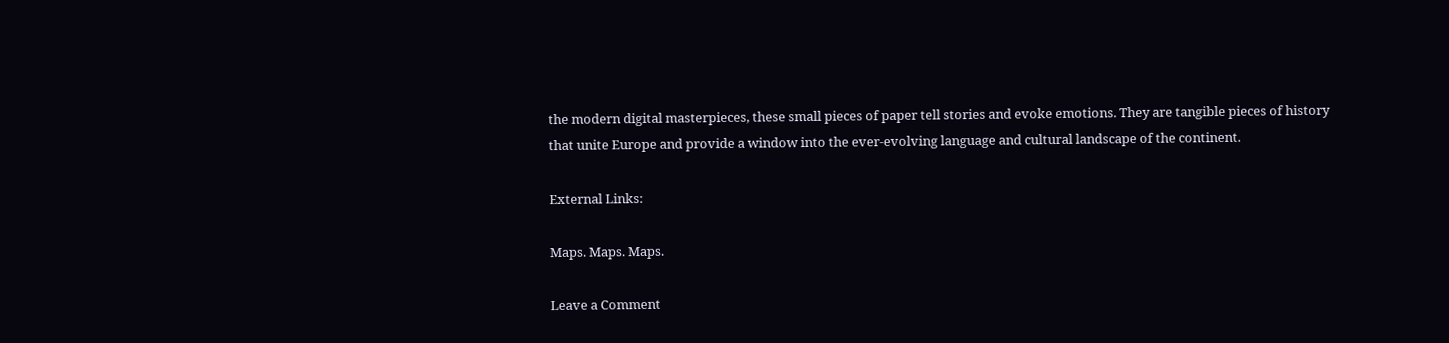the modern digital masterpieces, these small pieces of paper tell stories and evoke emotions. They are tangible pieces of history that unite Europe and provide a window into the ever-evolving language and cultural landscape of the continent.

External Links:

Maps. Maps. Maps.

Leave a Comment